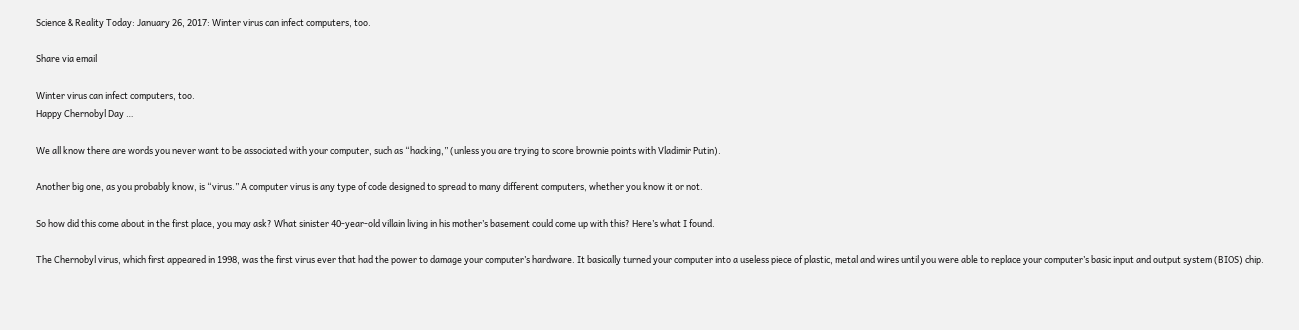Science & Reality Today: January 26, 2017: Winter virus can infect computers, too.

Share via email

Winter virus can infect computers, too.
Happy Chernobyl Day …

We all know there are words you never want to be associated with your computer, such as “hacking,” (unless you are trying to score brownie points with Vladimir Putin).

Another big one, as you probably know, is “virus.” A computer virus is any type of code designed to spread to many different computers, whether you know it or not.

So how did this come about in the first place, you may ask? What sinister 40-year-old villain living in his mother’s basement could come up with this? Here’s what I found.

The Chernobyl virus, which first appeared in 1998, was the first virus ever that had the power to damage your computer’s hardware. It basically turned your computer into a useless piece of plastic, metal and wires until you were able to replace your computer’s basic input and output system (BIOS) chip.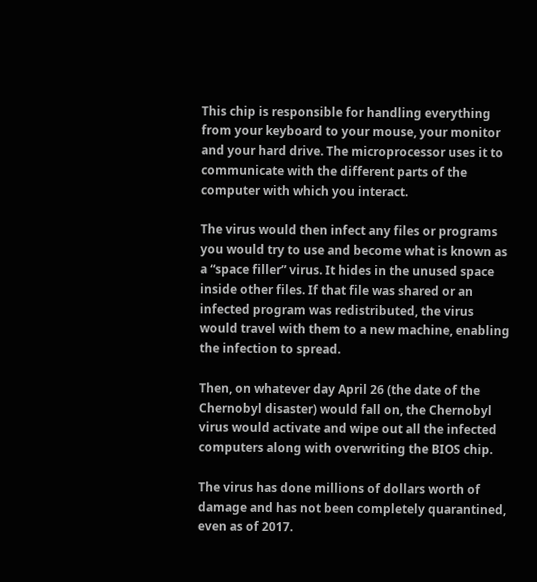This chip is responsible for handling everything from your keyboard to your mouse, your monitor and your hard drive. The microprocessor uses it to communicate with the different parts of the computer with which you interact.

The virus would then infect any files or programs you would try to use and become what is known as a “space filler” virus. It hides in the unused space inside other files. If that file was shared or an infected program was redistributed, the virus would travel with them to a new machine, enabling the infection to spread.

Then, on whatever day April 26 (the date of the Chernobyl disaster) would fall on, the Chernobyl virus would activate and wipe out all the infected computers along with overwriting the BIOS chip.

The virus has done millions of dollars worth of damage and has not been completely quarantined, even as of 2017.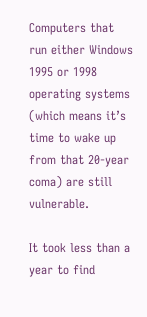Computers that run either Windows 1995 or 1998 operating systems (which means it’s time to wake up from that 20-year coma) are still vulnerable.

It took less than a year to find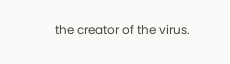the creator of the virus.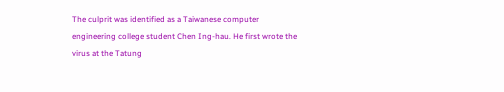The culprit was identified as a Taiwanese computer engineering college student Chen Ing-hau. He first wrote the virus at the Tatung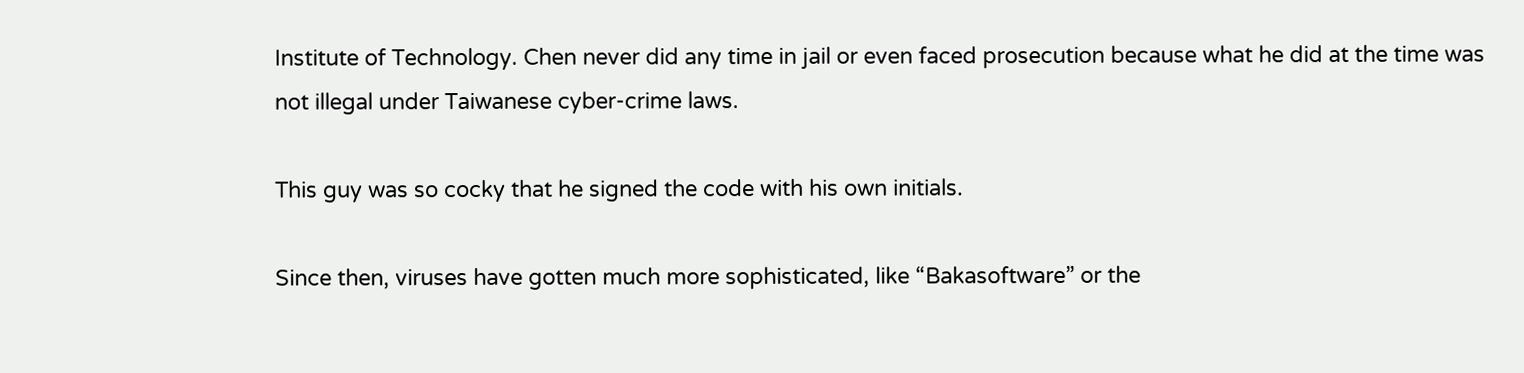Institute of Technology. Chen never did any time in jail or even faced prosecution because what he did at the time was not illegal under Taiwanese cyber-crime laws.

This guy was so cocky that he signed the code with his own initials.

Since then, viruses have gotten much more sophisticated, like “Bakasoftware” or the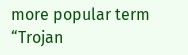more popular term “Trojan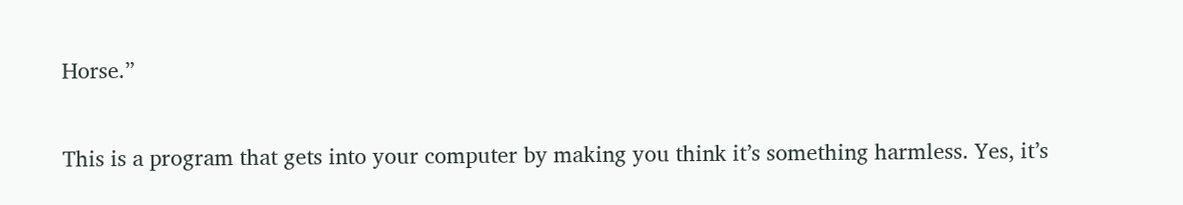Horse.”

This is a program that gets into your computer by making you think it’s something harmless. Yes, it’s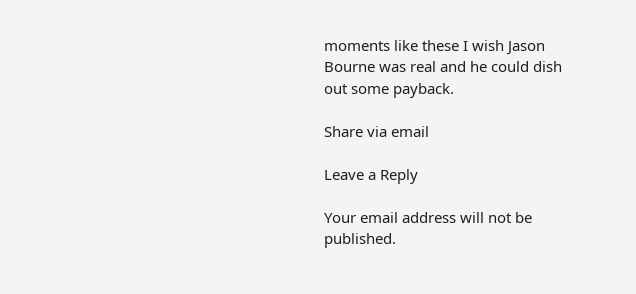moments like these I wish Jason Bourne was real and he could dish out some payback.

Share via email

Leave a Reply

Your email address will not be published.